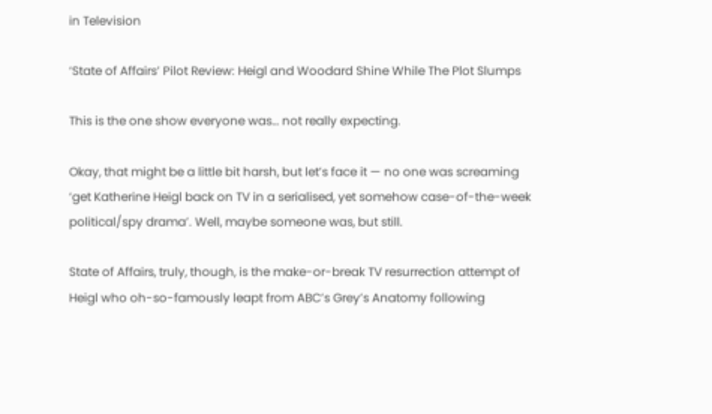in Television

‘State of Affairs’ Pilot Review: Heigl and Woodard Shine While The Plot Slumps

This is the one show everyone was… not really expecting.

Okay, that might be a little bit harsh, but let’s face it — no one was screaming ‘get Katherine Heigl back on TV in a serialised, yet somehow case-of-the-week political/spy drama’. Well, maybe someone was, but still.

State of Affairs, truly, though, is the make-or-break TV resurrection attempt of Heigl who oh-so-famously leapt from ABC’s Grey’s Anatomy following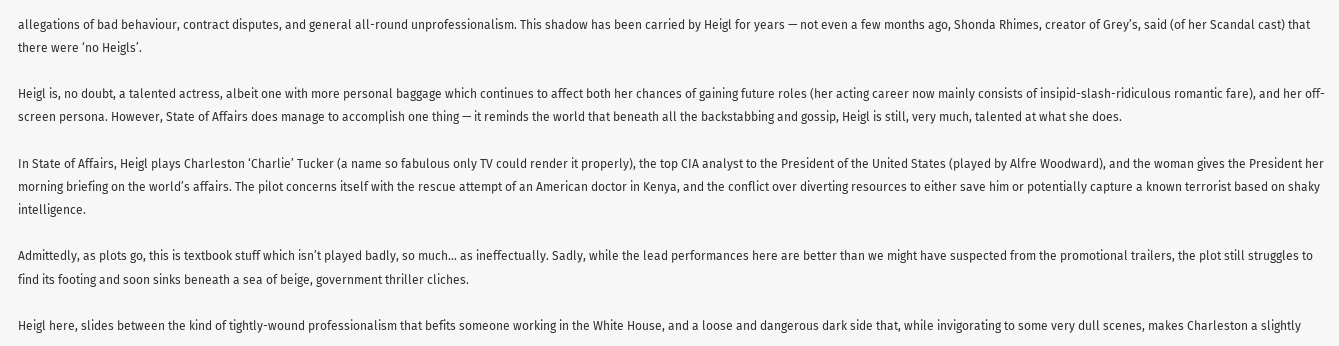allegations of bad behaviour, contract disputes, and general all-round unprofessionalism. This shadow has been carried by Heigl for years — not even a few months ago, Shonda Rhimes, creator of Grey’s, said (of her Scandal cast) that there were ‘no Heigls’.

Heigl is, no doubt, a talented actress, albeit one with more personal baggage which continues to affect both her chances of gaining future roles (her acting career now mainly consists of insipid-slash-ridiculous romantic fare), and her off-screen persona. However, State of Affairs does manage to accomplish one thing — it reminds the world that beneath all the backstabbing and gossip, Heigl is still, very much, talented at what she does.

In State of Affairs, Heigl plays Charleston ‘Charlie’ Tucker (a name so fabulous only TV could render it properly), the top CIA analyst to the President of the United States (played by Alfre Woodward), and the woman gives the President her morning briefing on the world’s affairs. The pilot concerns itself with the rescue attempt of an American doctor in Kenya, and the conflict over diverting resources to either save him or potentially capture a known terrorist based on shaky intelligence.

Admittedly, as plots go, this is textbook stuff which isn’t played badly, so much… as ineffectually. Sadly, while the lead performances here are better than we might have suspected from the promotional trailers, the plot still struggles to find its footing and soon sinks beneath a sea of beige, government thriller cliches.

Heigl here, slides between the kind of tightly-wound professionalism that befits someone working in the White House, and a loose and dangerous dark side that, while invigorating to some very dull scenes, makes Charleston a slightly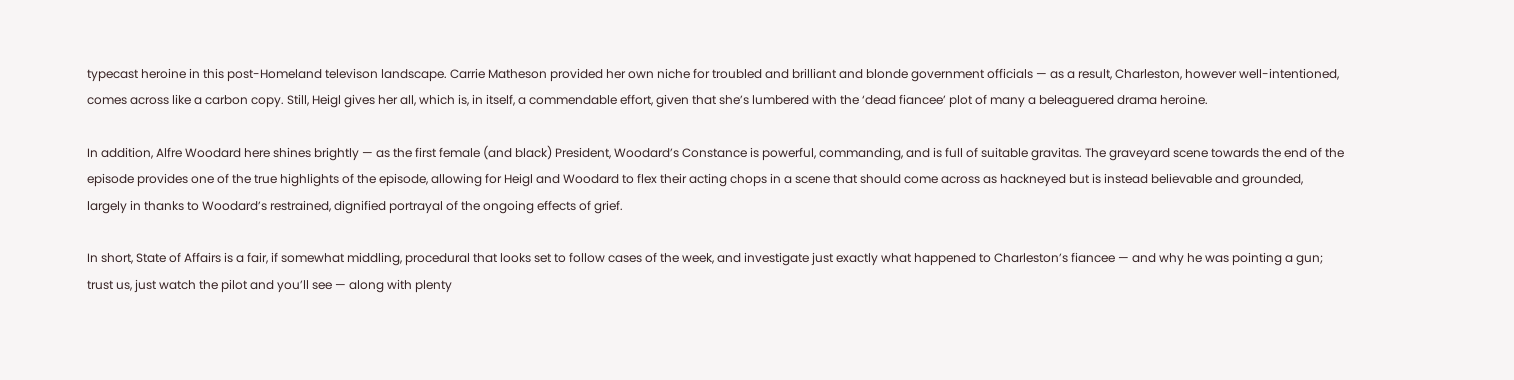typecast heroine in this post-Homeland televison landscape. Carrie Matheson provided her own niche for troubled and brilliant and blonde government officials — as a result, Charleston, however well-intentioned, comes across like a carbon copy. Still, Heigl gives her all, which is, in itself, a commendable effort, given that she’s lumbered with the ‘dead fiancee’ plot of many a beleaguered drama heroine.

In addition, Alfre Woodard here shines brightly — as the first female (and black) President, Woodard’s Constance is powerful, commanding, and is full of suitable gravitas. The graveyard scene towards the end of the episode provides one of the true highlights of the episode, allowing for Heigl and Woodard to flex their acting chops in a scene that should come across as hackneyed but is instead believable and grounded, largely in thanks to Woodard’s restrained, dignified portrayal of the ongoing effects of grief.

In short, State of Affairs is a fair, if somewhat middling, procedural that looks set to follow cases of the week, and investigate just exactly what happened to Charleston’s fiancee — and why he was pointing a gun; trust us, just watch the pilot and you’ll see — along with plenty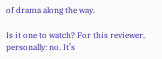of drama along the way.

Is it one to watch? For this reviewer, personally: no. It’s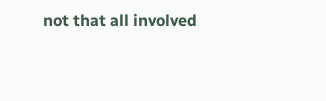not that all involved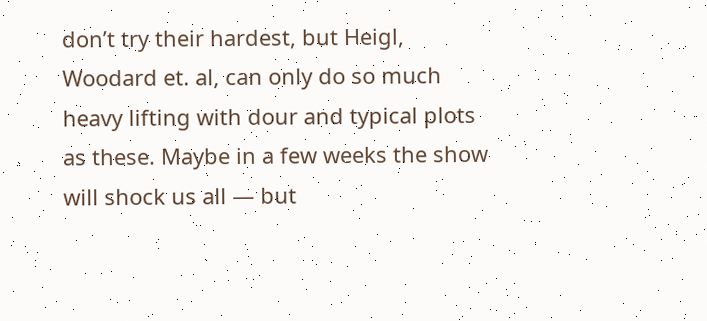don’t try their hardest, but Heigl, Woodard et. al, can only do so much heavy lifting with dour and typical plots as these. Maybe in a few weeks the show will shock us all — but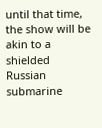until that time, the show will be akin to a shielded Russian submarine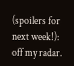(spoilers for next week!): off my radar.